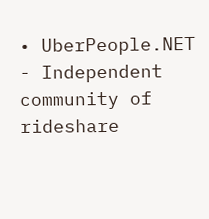• UberPeople.NET - Independent community of rideshare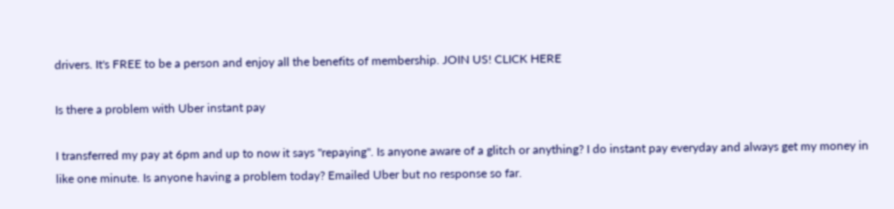drivers. It's FREE to be a person and enjoy all the benefits of membership. JOIN US! CLICK HERE

Is there a problem with Uber instant pay

I transferred my pay at 6pm and up to now it says "repaying". Is anyone aware of a glitch or anything? I do instant pay everyday and always get my money in like one minute. Is anyone having a problem today? Emailed Uber but no response so far.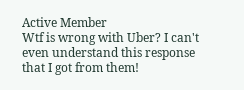Active Member
Wtf is wrong with Uber? I can't even understand this response that I got from them!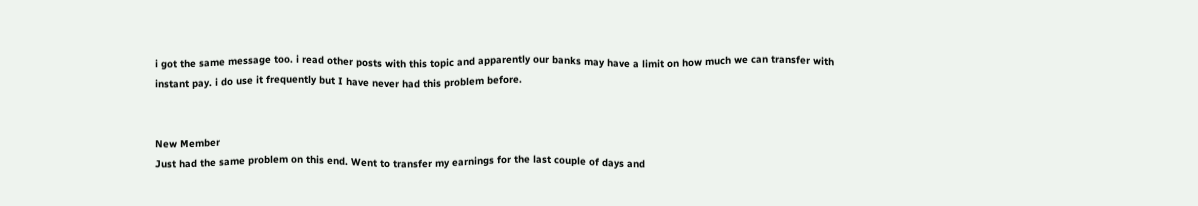i got the same message too. i read other posts with this topic and apparently our banks may have a limit on how much we can transfer with instant pay. i do use it frequently but I have never had this problem before.


New Member
Just had the same problem on this end. Went to transfer my earnings for the last couple of days and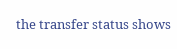the transfer status shows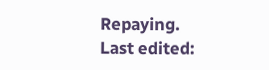Repaying.
Last edited: